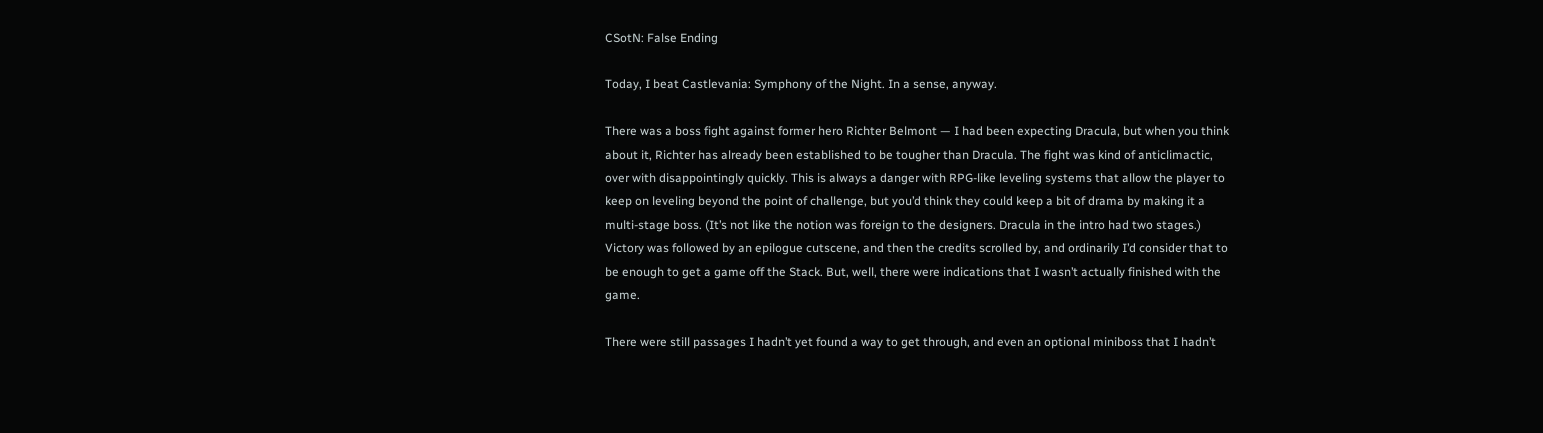CSotN: False Ending

Today, I beat Castlevania: Symphony of the Night. In a sense, anyway.

There was a boss fight against former hero Richter Belmont — I had been expecting Dracula, but when you think about it, Richter has already been established to be tougher than Dracula. The fight was kind of anticlimactic, over with disappointingly quickly. This is always a danger with RPG-like leveling systems that allow the player to keep on leveling beyond the point of challenge, but you’d think they could keep a bit of drama by making it a multi-stage boss. (It’s not like the notion was foreign to the designers. Dracula in the intro had two stages.) Victory was followed by an epilogue cutscene, and then the credits scrolled by, and ordinarily I’d consider that to be enough to get a game off the Stack. But, well, there were indications that I wasn’t actually finished with the game.

There were still passages I hadn’t yet found a way to get through, and even an optional miniboss that I hadn’t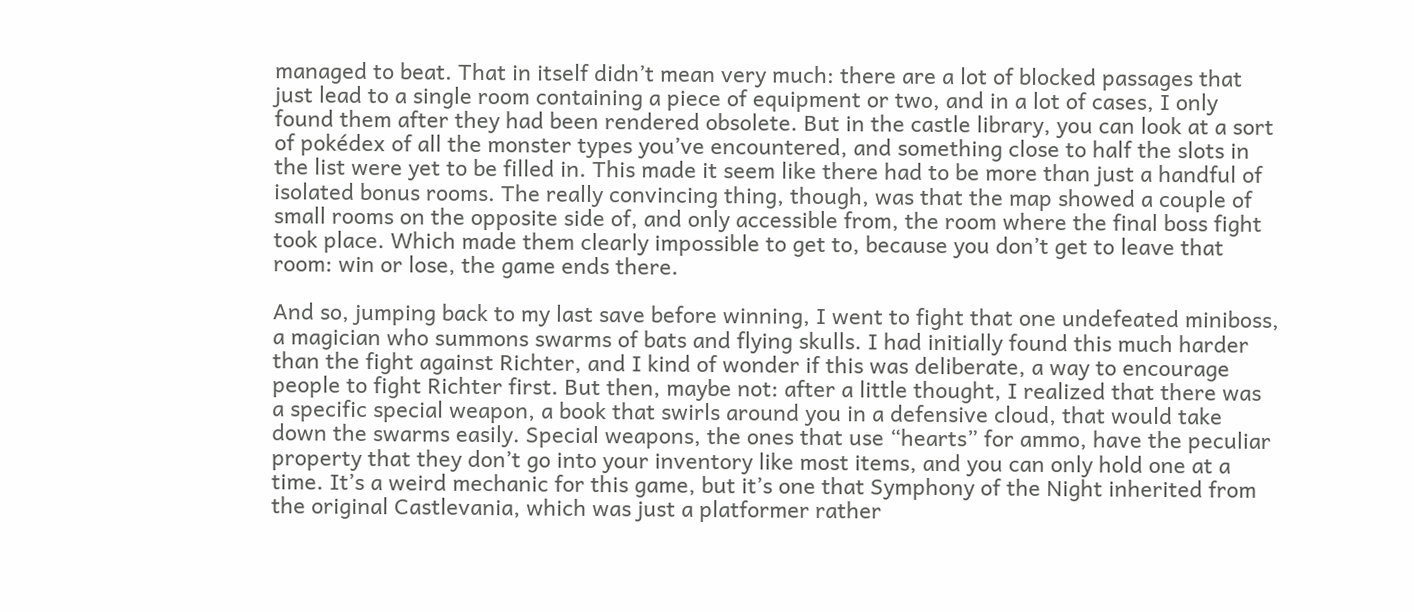managed to beat. That in itself didn’t mean very much: there are a lot of blocked passages that just lead to a single room containing a piece of equipment or two, and in a lot of cases, I only found them after they had been rendered obsolete. But in the castle library, you can look at a sort of pokédex of all the monster types you’ve encountered, and something close to half the slots in the list were yet to be filled in. This made it seem like there had to be more than just a handful of isolated bonus rooms. The really convincing thing, though, was that the map showed a couple of small rooms on the opposite side of, and only accessible from, the room where the final boss fight took place. Which made them clearly impossible to get to, because you don’t get to leave that room: win or lose, the game ends there.

And so, jumping back to my last save before winning, I went to fight that one undefeated miniboss, a magician who summons swarms of bats and flying skulls. I had initially found this much harder than the fight against Richter, and I kind of wonder if this was deliberate, a way to encourage people to fight Richter first. But then, maybe not: after a little thought, I realized that there was a specific special weapon, a book that swirls around you in a defensive cloud, that would take down the swarms easily. Special weapons, the ones that use “hearts” for ammo, have the peculiar property that they don’t go into your inventory like most items, and you can only hold one at a time. It’s a weird mechanic for this game, but it’s one that Symphony of the Night inherited from the original Castlevania, which was just a platformer rather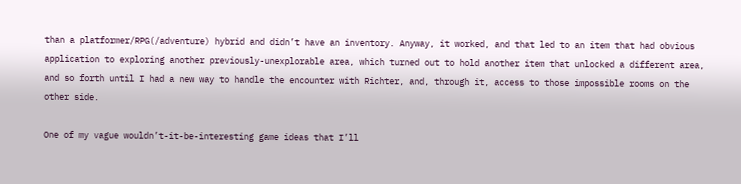than a platformer/RPG(/adventure) hybrid and didn’t have an inventory. Anyway, it worked, and that led to an item that had obvious application to exploring another previously-unexplorable area, which turned out to hold another item that unlocked a different area, and so forth until I had a new way to handle the encounter with Richter, and, through it, access to those impossible rooms on the other side.

One of my vague wouldn’t-it-be-interesting game ideas that I’ll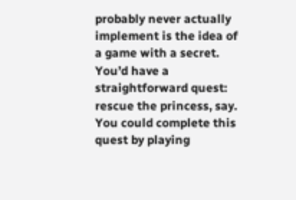probably never actually implement is the idea of a game with a secret. You’d have a straightforward quest: rescue the princess, say. You could complete this quest by playing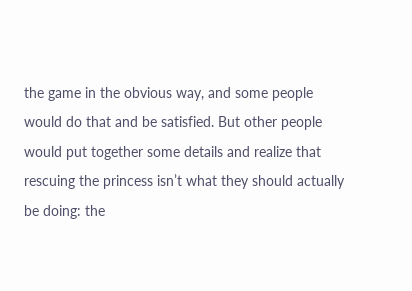the game in the obvious way, and some people would do that and be satisfied. But other people would put together some details and realize that rescuing the princess isn’t what they should actually be doing: the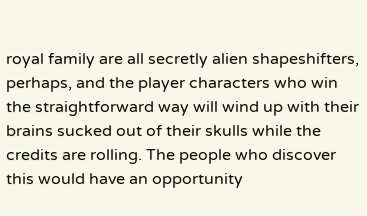royal family are all secretly alien shapeshifters, perhaps, and the player characters who win the straightforward way will wind up with their brains sucked out of their skulls while the credits are rolling. The people who discover this would have an opportunity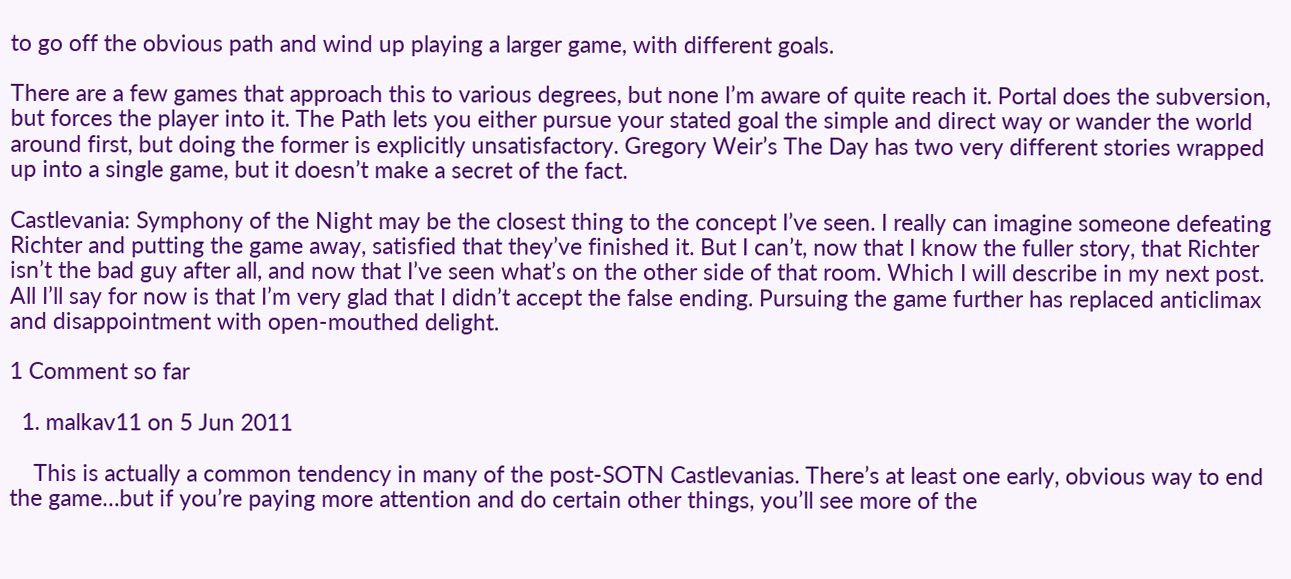to go off the obvious path and wind up playing a larger game, with different goals.

There are a few games that approach this to various degrees, but none I’m aware of quite reach it. Portal does the subversion, but forces the player into it. The Path lets you either pursue your stated goal the simple and direct way or wander the world around first, but doing the former is explicitly unsatisfactory. Gregory Weir’s The Day has two very different stories wrapped up into a single game, but it doesn’t make a secret of the fact.

Castlevania: Symphony of the Night may be the closest thing to the concept I’ve seen. I really can imagine someone defeating Richter and putting the game away, satisfied that they’ve finished it. But I can’t, now that I know the fuller story, that Richter isn’t the bad guy after all, and now that I’ve seen what’s on the other side of that room. Which I will describe in my next post. All I’ll say for now is that I’m very glad that I didn’t accept the false ending. Pursuing the game further has replaced anticlimax and disappointment with open-mouthed delight.

1 Comment so far

  1. malkav11 on 5 Jun 2011

    This is actually a common tendency in many of the post-SOTN Castlevanias. There’s at least one early, obvious way to end the game…but if you’re paying more attention and do certain other things, you’ll see more of the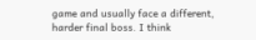game and usually face a different, harder final boss. I think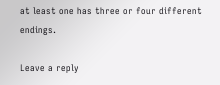at least one has three or four different endings.

Leave a reply